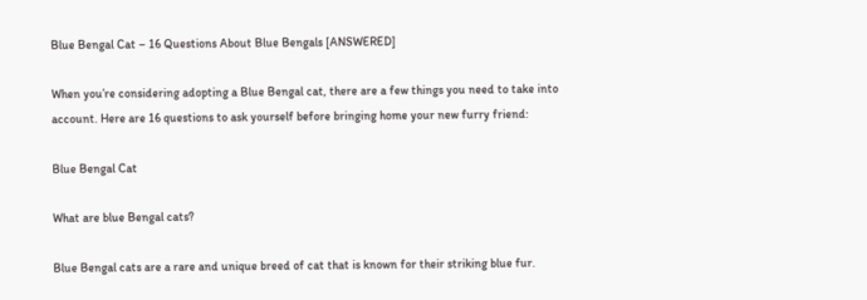Blue Bengal Cat – 16 Questions About Blue Bengals [ANSWERED]

When you’re considering adopting a Blue Bengal cat, there are a few things you need to take into account. Here are 16 questions to ask yourself before bringing home your new furry friend:

Blue Bengal Cat

What are blue Bengal cats?

Blue Bengal cats are a rare and unique breed of cat that is known for their striking blue fur.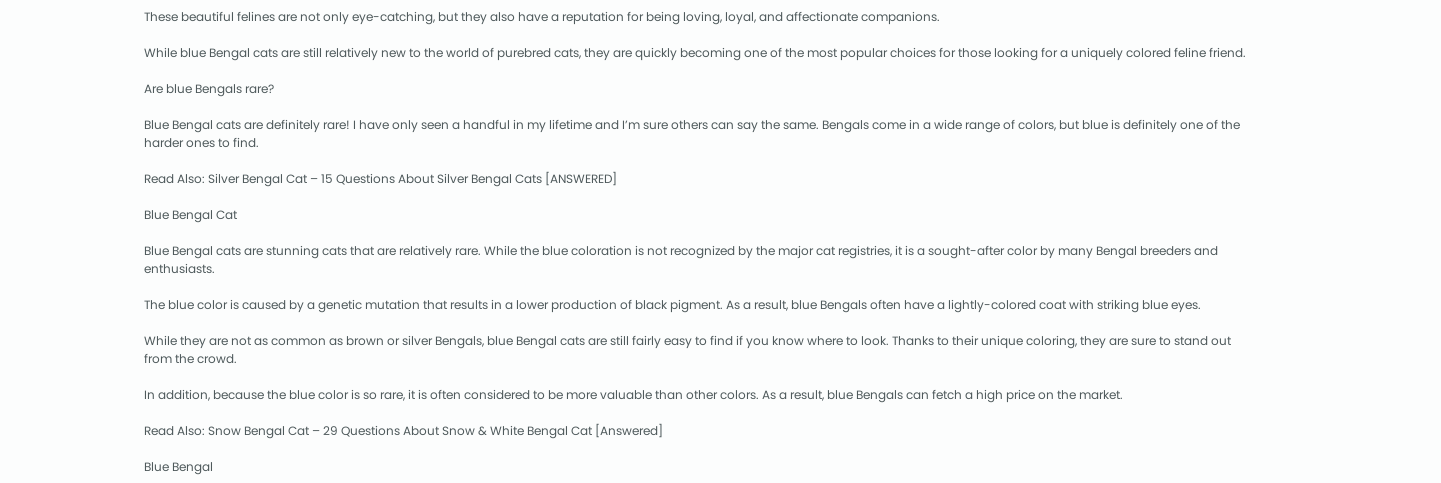These beautiful felines are not only eye-catching, but they also have a reputation for being loving, loyal, and affectionate companions.

While blue Bengal cats are still relatively new to the world of purebred cats, they are quickly becoming one of the most popular choices for those looking for a uniquely colored feline friend.

Are blue Bengals rare?

Blue Bengal cats are definitely rare! I have only seen a handful in my lifetime and I’m sure others can say the same. Bengals come in a wide range of colors, but blue is definitely one of the harder ones to find.

Read Also: Silver Bengal Cat – 15 Questions About Silver Bengal Cats [ANSWERED]

Blue Bengal Cat

Blue Bengal cats are stunning cats that are relatively rare. While the blue coloration is not recognized by the major cat registries, it is a sought-after color by many Bengal breeders and enthusiasts.

The blue color is caused by a genetic mutation that results in a lower production of black pigment. As a result, blue Bengals often have a lightly-colored coat with striking blue eyes.

While they are not as common as brown or silver Bengals, blue Bengal cats are still fairly easy to find if you know where to look. Thanks to their unique coloring, they are sure to stand out from the crowd.

In addition, because the blue color is so rare, it is often considered to be more valuable than other colors. As a result, blue Bengals can fetch a high price on the market.

Read Also: Snow Bengal Cat – 29 Questions About Snow & White Bengal Cat [Answered]

Blue Bengal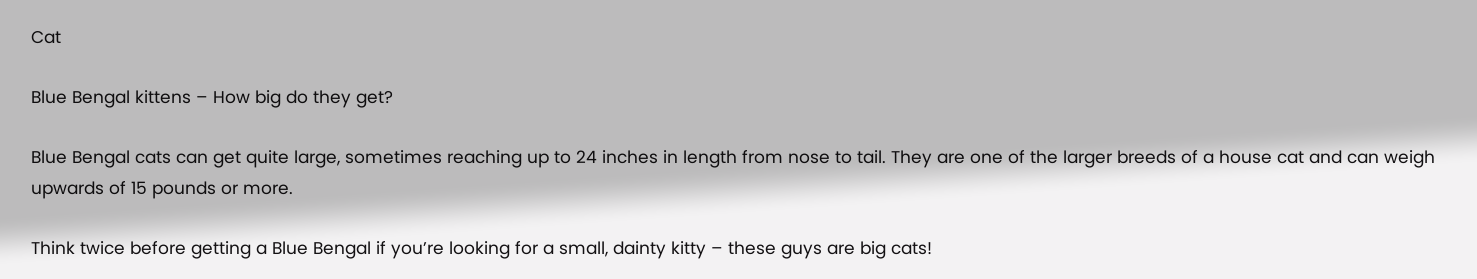Cat

Blue Bengal kittens – How big do they get?

Blue Bengal cats can get quite large, sometimes reaching up to 24 inches in length from nose to tail. They are one of the larger breeds of a house cat and can weigh upwards of 15 pounds or more.

Think twice before getting a Blue Bengal if you’re looking for a small, dainty kitty – these guys are big cats!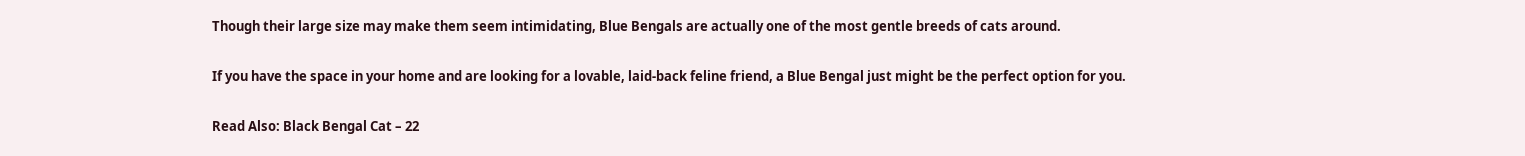Though their large size may make them seem intimidating, Blue Bengals are actually one of the most gentle breeds of cats around.

If you have the space in your home and are looking for a lovable, laid-back feline friend, a Blue Bengal just might be the perfect option for you.

Read Also: Black Bengal Cat – 22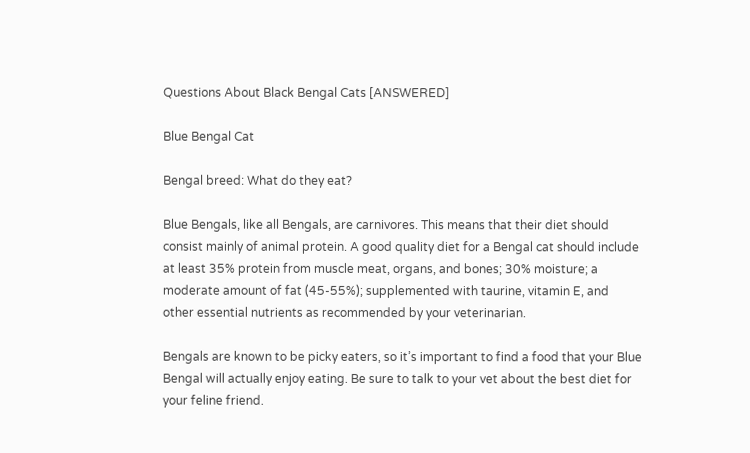Questions About Black Bengal Cats [ANSWERED]

Blue Bengal Cat

Bengal breed: What do they eat?

Blue Bengals, like all Bengals, are carnivores. This means that their diet should consist mainly of animal protein. A good quality diet for a Bengal cat should include at least 35% protein from muscle meat, organs, and bones; 30% moisture; a moderate amount of fat (45-55%); supplemented with taurine, vitamin E, and other essential nutrients as recommended by your veterinarian.

Bengals are known to be picky eaters, so it’s important to find a food that your Blue Bengal will actually enjoy eating. Be sure to talk to your vet about the best diet for your feline friend.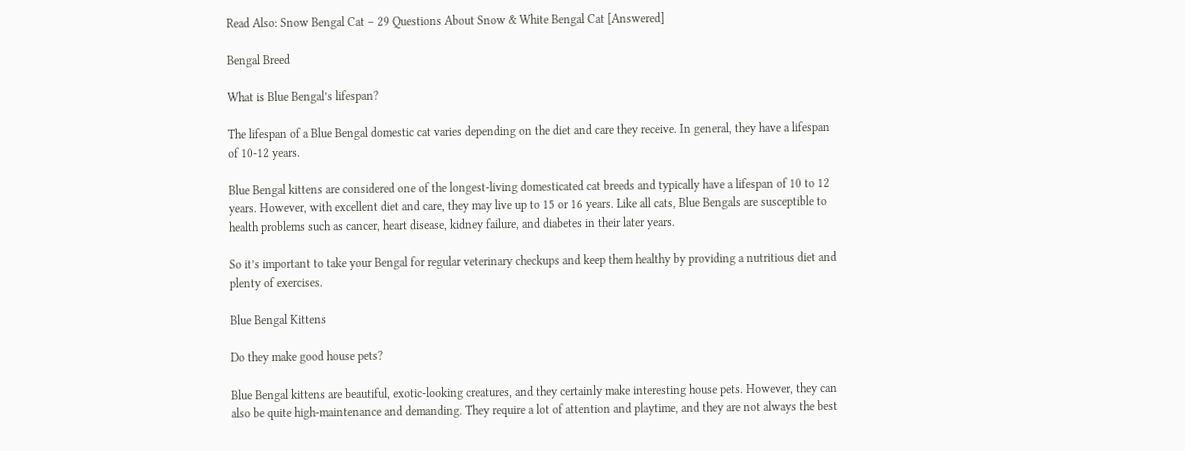Read Also: Snow Bengal Cat – 29 Questions About Snow & White Bengal Cat [Answered]

Bengal Breed

What is Blue Bengal’s lifespan?

The lifespan of a Blue Bengal domestic cat varies depending on the diet and care they receive. In general, they have a lifespan of 10-12 years.

Blue Bengal kittens are considered one of the longest-living domesticated cat breeds and typically have a lifespan of 10 to 12 years. However, with excellent diet and care, they may live up to 15 or 16 years. Like all cats, Blue Bengals are susceptible to health problems such as cancer, heart disease, kidney failure, and diabetes in their later years.

So it’s important to take your Bengal for regular veterinary checkups and keep them healthy by providing a nutritious diet and plenty of exercises.

Blue Bengal Kittens

Do they make good house pets?

Blue Bengal kittens are beautiful, exotic-looking creatures, and they certainly make interesting house pets. However, they can also be quite high-maintenance and demanding. They require a lot of attention and playtime, and they are not always the best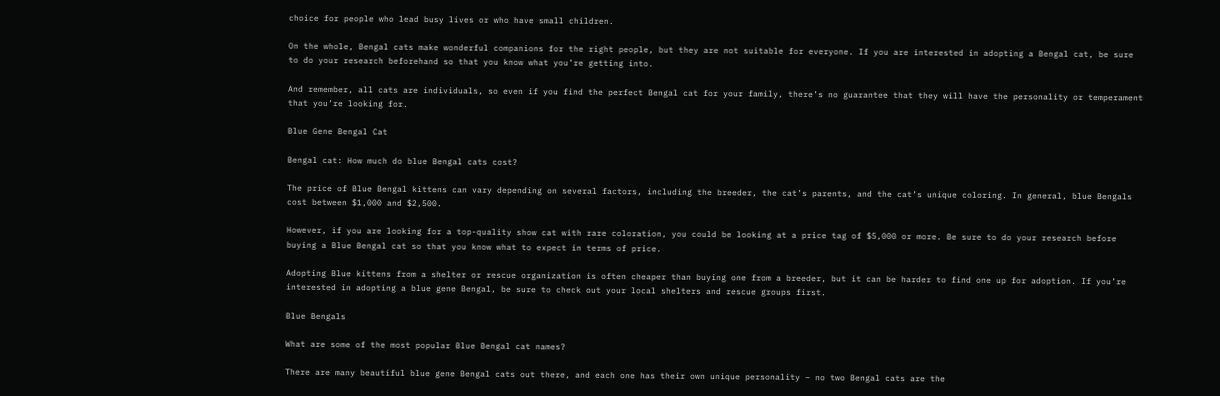choice for people who lead busy lives or who have small children.

On the whole, Bengal cats make wonderful companions for the right people, but they are not suitable for everyone. If you are interested in adopting a Bengal cat, be sure to do your research beforehand so that you know what you’re getting into.

And remember, all cats are individuals, so even if you find the perfect Bengal cat for your family, there’s no guarantee that they will have the personality or temperament that you’re looking for.

Blue Gene Bengal Cat

Bengal cat: How much do blue Bengal cats cost?

The price of Blue Bengal kittens can vary depending on several factors, including the breeder, the cat’s parents, and the cat’s unique coloring. In general, blue Bengals cost between $1,000 and $2,500.

However, if you are looking for a top-quality show cat with rare coloration, you could be looking at a price tag of $5,000 or more. Be sure to do your research before buying a Blue Bengal cat so that you know what to expect in terms of price.

Adopting Blue kittens from a shelter or rescue organization is often cheaper than buying one from a breeder, but it can be harder to find one up for adoption. If you’re interested in adopting a blue gene Bengal, be sure to check out your local shelters and rescue groups first.

Blue Bengals

What are some of the most popular Blue Bengal cat names?

There are many beautiful blue gene Bengal cats out there, and each one has their own unique personality – no two Bengal cats are the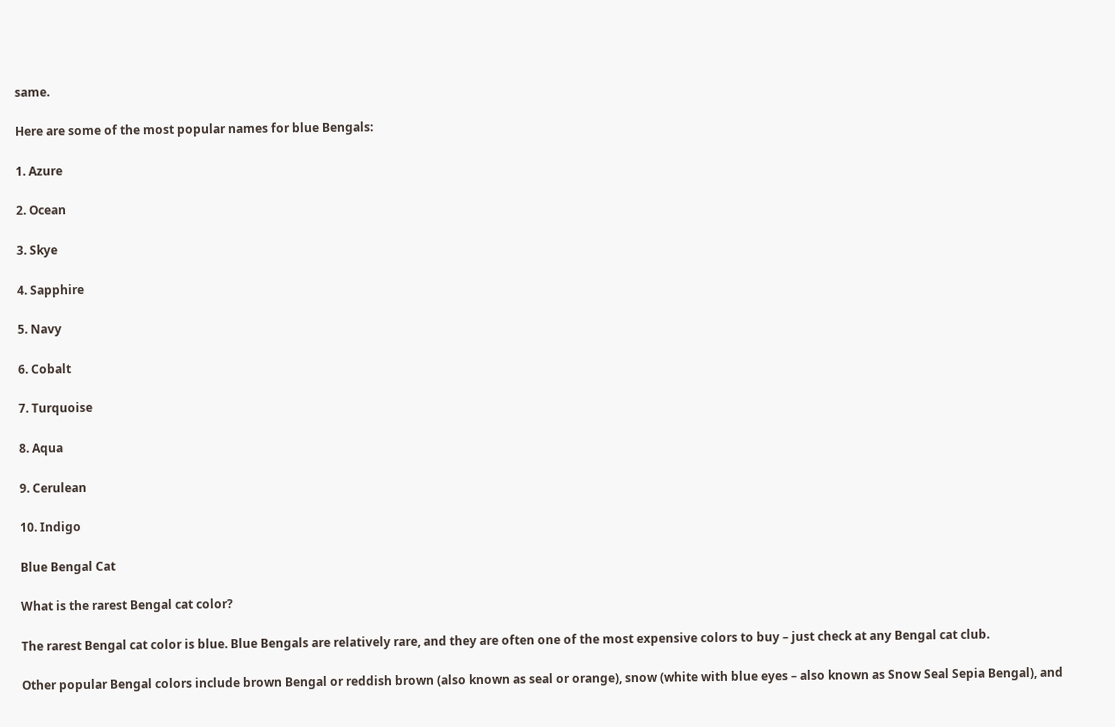same.

Here are some of the most popular names for blue Bengals:

1. Azure

2. Ocean

3. Skye

4. Sapphire

5. Navy

6. Cobalt

7. Turquoise

8. Aqua

9. Cerulean

10. Indigo

Blue Bengal Cat

What is the rarest Bengal cat color?

The rarest Bengal cat color is blue. Blue Bengals are relatively rare, and they are often one of the most expensive colors to buy – just check at any Bengal cat club.

Other popular Bengal colors include brown Bengal or reddish brown (also known as seal or orange), snow (white with blue eyes – also known as Snow Seal Sepia Bengal), and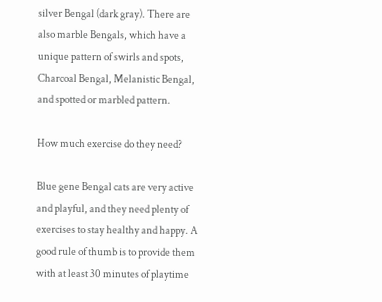silver Bengal (dark gray). There are also marble Bengals, which have a unique pattern of swirls and spots, Charcoal Bengal, Melanistic Bengal, and spotted or marbled pattern.

How much exercise do they need?

Blue gene Bengal cats are very active and playful, and they need plenty of exercises to stay healthy and happy. A good rule of thumb is to provide them with at least 30 minutes of playtime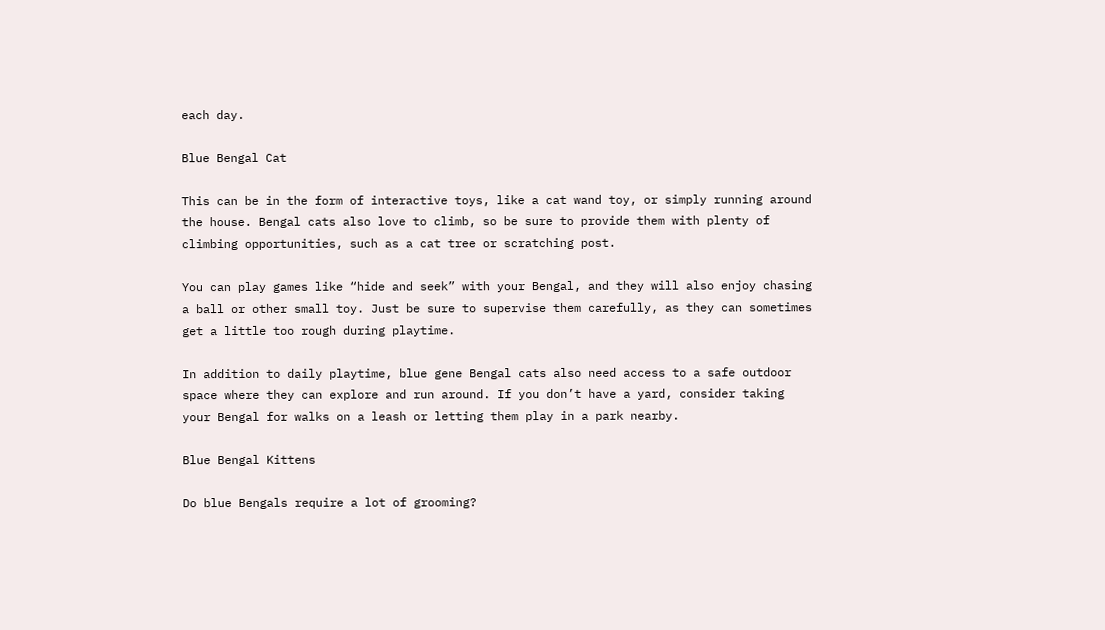each day.

Blue Bengal Cat

This can be in the form of interactive toys, like a cat wand toy, or simply running around the house. Bengal cats also love to climb, so be sure to provide them with plenty of climbing opportunities, such as a cat tree or scratching post.

You can play games like “hide and seek” with your Bengal, and they will also enjoy chasing a ball or other small toy. Just be sure to supervise them carefully, as they can sometimes get a little too rough during playtime.

In addition to daily playtime, blue gene Bengal cats also need access to a safe outdoor space where they can explore and run around. If you don’t have a yard, consider taking your Bengal for walks on a leash or letting them play in a park nearby.

Blue Bengal Kittens

Do blue Bengals require a lot of grooming?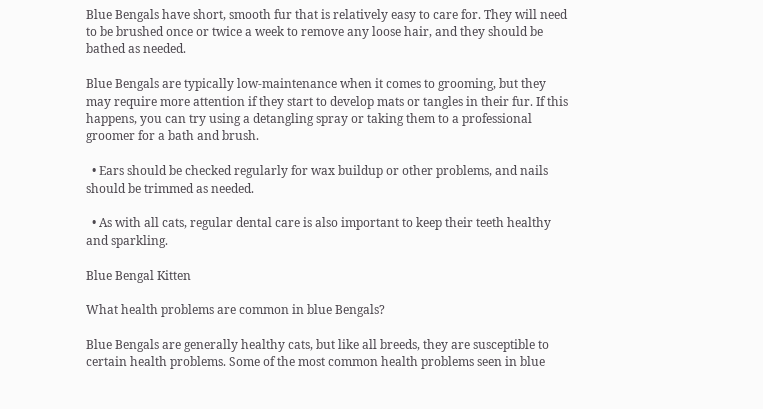Blue Bengals have short, smooth fur that is relatively easy to care for. They will need to be brushed once or twice a week to remove any loose hair, and they should be bathed as needed.

Blue Bengals are typically low-maintenance when it comes to grooming, but they may require more attention if they start to develop mats or tangles in their fur. If this happens, you can try using a detangling spray or taking them to a professional groomer for a bath and brush.

  • Ears should be checked regularly for wax buildup or other problems, and nails should be trimmed as needed.

  • As with all cats, regular dental care is also important to keep their teeth healthy and sparkling.

Blue Bengal Kitten

What health problems are common in blue Bengals?

Blue Bengals are generally healthy cats, but like all breeds, they are susceptible to certain health problems. Some of the most common health problems seen in blue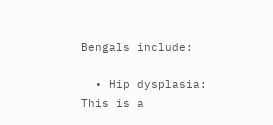Bengals include:

  • Hip dysplasia: This is a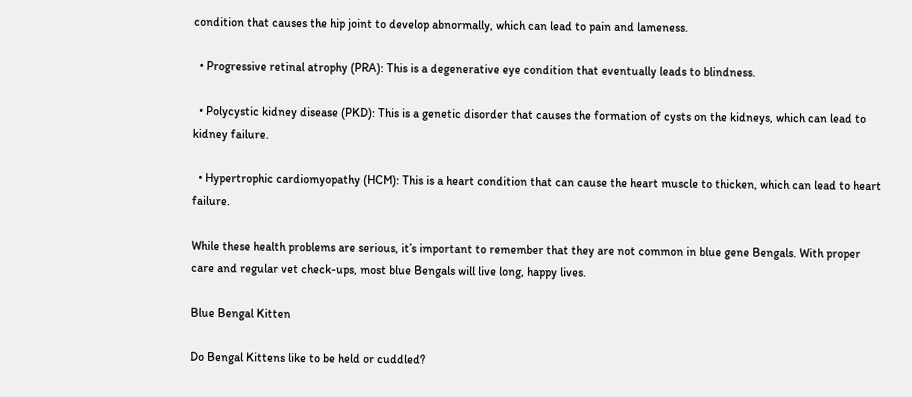condition that causes the hip joint to develop abnormally, which can lead to pain and lameness.

  • Progressive retinal atrophy (PRA): This is a degenerative eye condition that eventually leads to blindness.

  • Polycystic kidney disease (PKD): This is a genetic disorder that causes the formation of cysts on the kidneys, which can lead to kidney failure.

  • Hypertrophic cardiomyopathy (HCM): This is a heart condition that can cause the heart muscle to thicken, which can lead to heart failure.

While these health problems are serious, it’s important to remember that they are not common in blue gene Bengals. With proper care and regular vet check-ups, most blue Bengals will live long, happy lives.

Blue Bengal Kitten

Do Bengal Kittens like to be held or cuddled?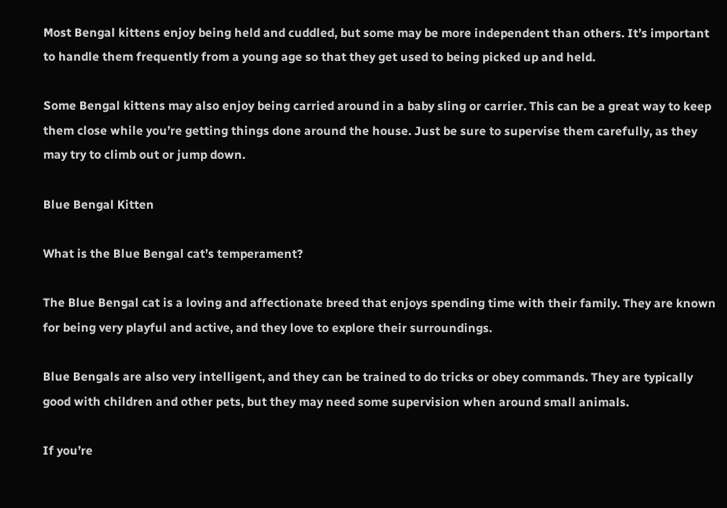Most Bengal kittens enjoy being held and cuddled, but some may be more independent than others. It’s important to handle them frequently from a young age so that they get used to being picked up and held.

Some Bengal kittens may also enjoy being carried around in a baby sling or carrier. This can be a great way to keep them close while you’re getting things done around the house. Just be sure to supervise them carefully, as they may try to climb out or jump down.

Blue Bengal Kitten

What is the Blue Bengal cat’s temperament?

The Blue Bengal cat is a loving and affectionate breed that enjoys spending time with their family. They are known for being very playful and active, and they love to explore their surroundings.

Blue Bengals are also very intelligent, and they can be trained to do tricks or obey commands. They are typically good with children and other pets, but they may need some supervision when around small animals.

If you’re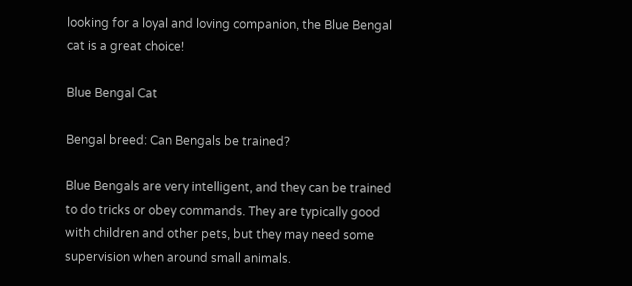looking for a loyal and loving companion, the Blue Bengal cat is a great choice!

Blue Bengal Cat

Bengal breed: Can Bengals be trained?

Blue Bengals are very intelligent, and they can be trained to do tricks or obey commands. They are typically good with children and other pets, but they may need some supervision when around small animals.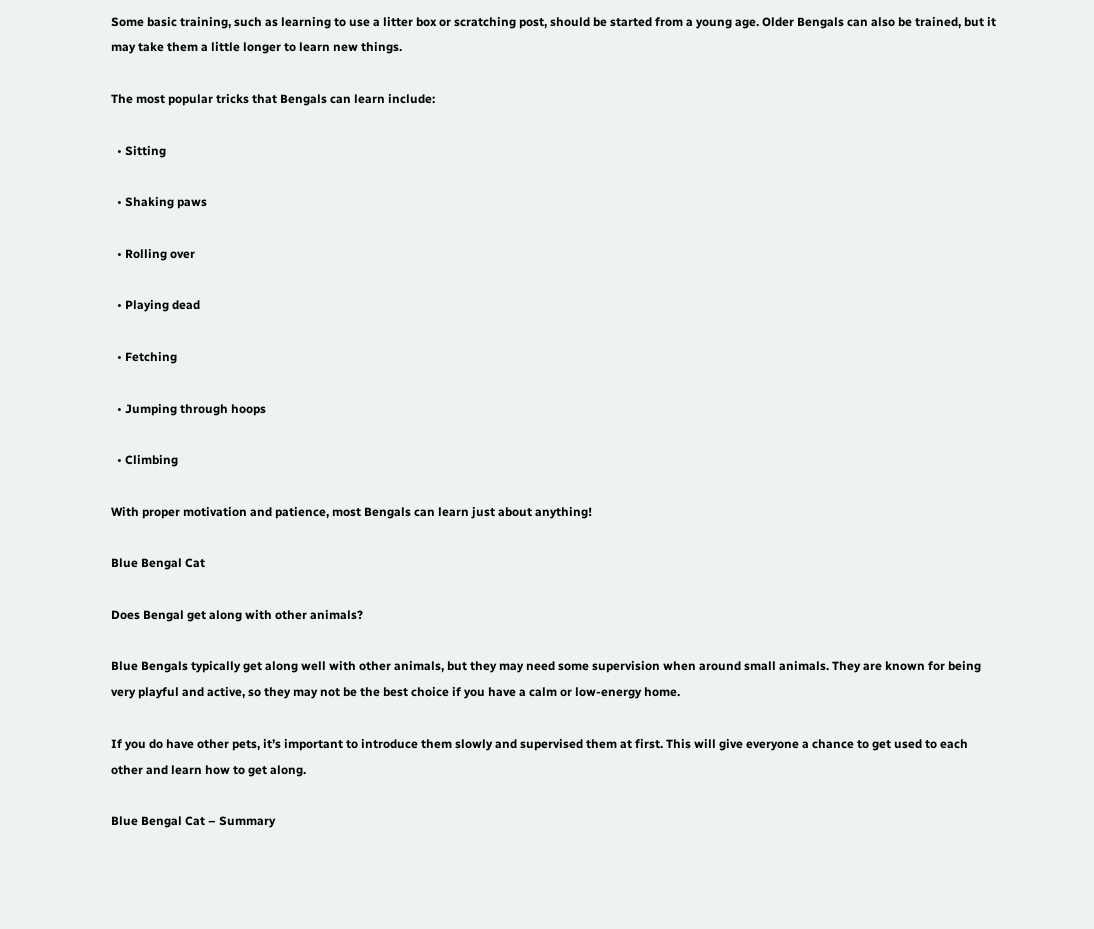Some basic training, such as learning to use a litter box or scratching post, should be started from a young age. Older Bengals can also be trained, but it may take them a little longer to learn new things.

The most popular tricks that Bengals can learn include:

  • Sitting

  • Shaking paws

  • Rolling over

  • Playing dead

  • Fetching

  • Jumping through hoops

  • Climbing

With proper motivation and patience, most Bengals can learn just about anything!

Blue Bengal Cat

Does Bengal get along with other animals?

Blue Bengals typically get along well with other animals, but they may need some supervision when around small animals. They are known for being very playful and active, so they may not be the best choice if you have a calm or low-energy home.

If you do have other pets, it’s important to introduce them slowly and supervised them at first. This will give everyone a chance to get used to each other and learn how to get along.

Blue Bengal Cat – Summary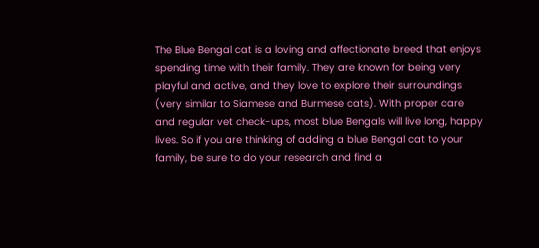The Blue Bengal cat is a loving and affectionate breed that enjoys spending time with their family. They are known for being very playful and active, and they love to explore their surroundings (very similar to Siamese and Burmese cats). With proper care and regular vet check-ups, most blue Bengals will live long, happy lives. So if you are thinking of adding a blue Bengal cat to your family, be sure to do your research and find a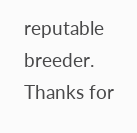reputable breeder. Thanks for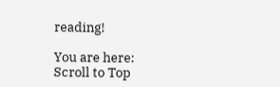reading!

You are here:
Scroll to Top